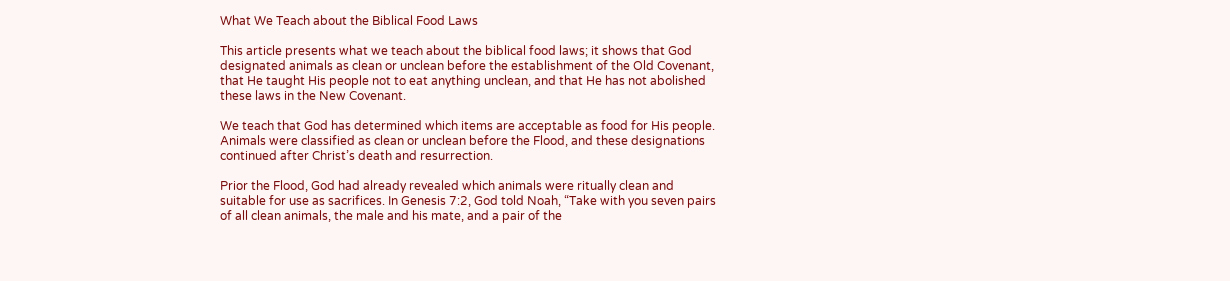What We Teach about the Biblical Food Laws

This article presents what we teach about the biblical food laws; it shows that God designated animals as clean or unclean before the establishment of the Old Covenant, that He taught His people not to eat anything unclean, and that He has not abolished these laws in the New Covenant.

We teach that God has determined which items are acceptable as food for His people. Animals were classified as clean or unclean before the Flood, and these designations continued after Christ’s death and resurrection.

Prior the Flood, God had already revealed which animals were ritually clean and suitable for use as sacrifices. In Genesis 7:2, God told Noah, “Take with you seven pairs of all clean animals, the male and his mate, and a pair of the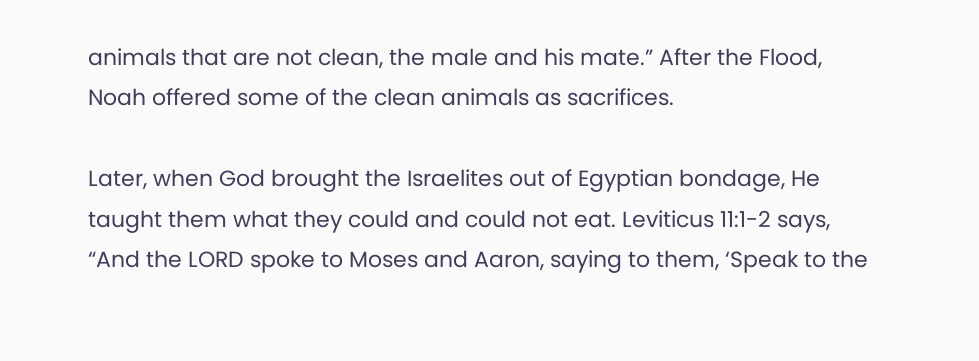animals that are not clean, the male and his mate.” After the Flood, Noah offered some of the clean animals as sacrifices.

Later, when God brought the Israelites out of Egyptian bondage, He taught them what they could and could not eat. Leviticus 11:1-2 says, “And the LORD spoke to Moses and Aaron, saying to them, ‘Speak to the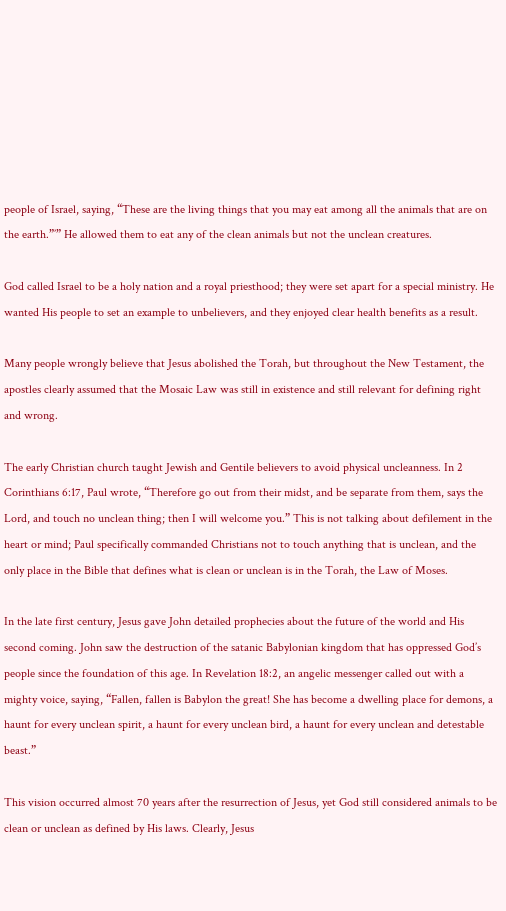people of Israel, saying, “These are the living things that you may eat among all the animals that are on the earth.”’” He allowed them to eat any of the clean animals but not the unclean creatures.

God called Israel to be a holy nation and a royal priesthood; they were set apart for a special ministry. He wanted His people to set an example to unbelievers, and they enjoyed clear health benefits as a result.

Many people wrongly believe that Jesus abolished the Torah, but throughout the New Testament, the apostles clearly assumed that the Mosaic Law was still in existence and still relevant for defining right and wrong.

The early Christian church taught Jewish and Gentile believers to avoid physical uncleanness. In 2 Corinthians 6:17, Paul wrote, “Therefore go out from their midst, and be separate from them, says the Lord, and touch no unclean thing; then I will welcome you.” This is not talking about defilement in the heart or mind; Paul specifically commanded Christians not to touch anything that is unclean, and the only place in the Bible that defines what is clean or unclean is in the Torah, the Law of Moses.

In the late first century, Jesus gave John detailed prophecies about the future of the world and His second coming. John saw the destruction of the satanic Babylonian kingdom that has oppressed God’s people since the foundation of this age. In Revelation 18:2, an angelic messenger called out with a mighty voice, saying, “Fallen, fallen is Babylon the great! She has become a dwelling place for demons, a haunt for every unclean spirit, a haunt for every unclean bird, a haunt for every unclean and detestable beast.”

This vision occurred almost 70 years after the resurrection of Jesus, yet God still considered animals to be clean or unclean as defined by His laws. Clearly, Jesus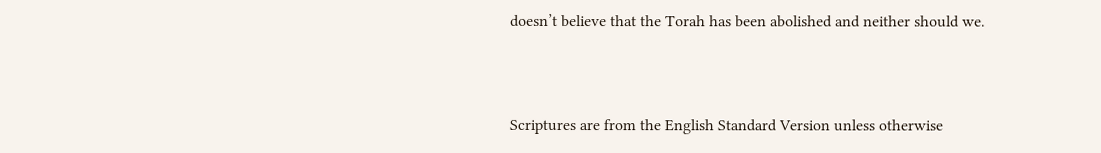doesn’t believe that the Torah has been abolished and neither should we.



Scriptures are from the English Standard Version unless otherwise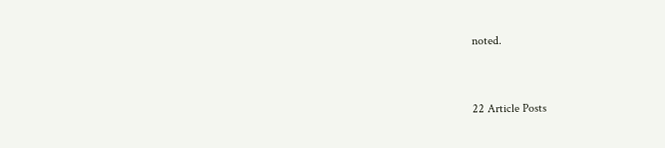noted.


22 Article Posts